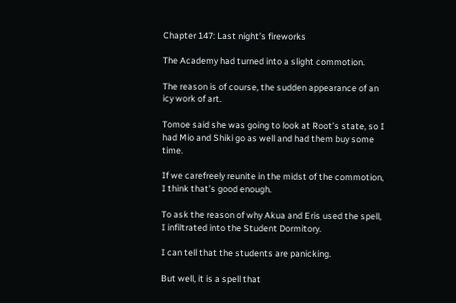Chapter 147: Last night’s fireworks

The Academy had turned into a slight commotion.

The reason is of course, the sudden appearance of an icy work of art.

Tomoe said she was going to look at Root’s state, so I had Mio and Shiki go as well and had them buy some time.

If we carefreely reunite in the midst of the commotion, I think that’s good enough.

To ask the reason of why Akua and Eris used the spell, I infiltrated into the Student Dormitory.

I can tell that the students are panicking.

But well, it is a spell that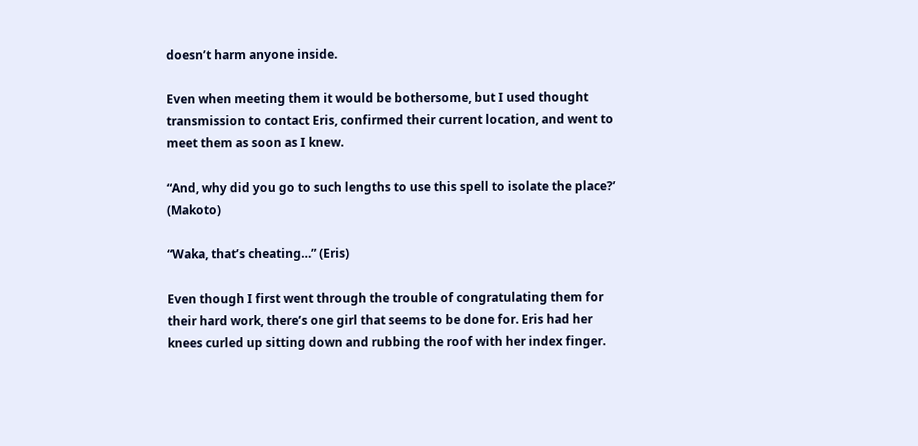doesn’t harm anyone inside.

Even when meeting them it would be bothersome, but I used thought transmission to contact Eris, confirmed their current location, and went to meet them as soon as I knew.

“And, why did you go to such lengths to use this spell to isolate the place?’ (Makoto)

“Waka, that’s cheating…” (Eris)

Even though I first went through the trouble of congratulating them for their hard work, there’s one girl that seems to be done for. Eris had her knees curled up sitting down and rubbing the roof with her index finger.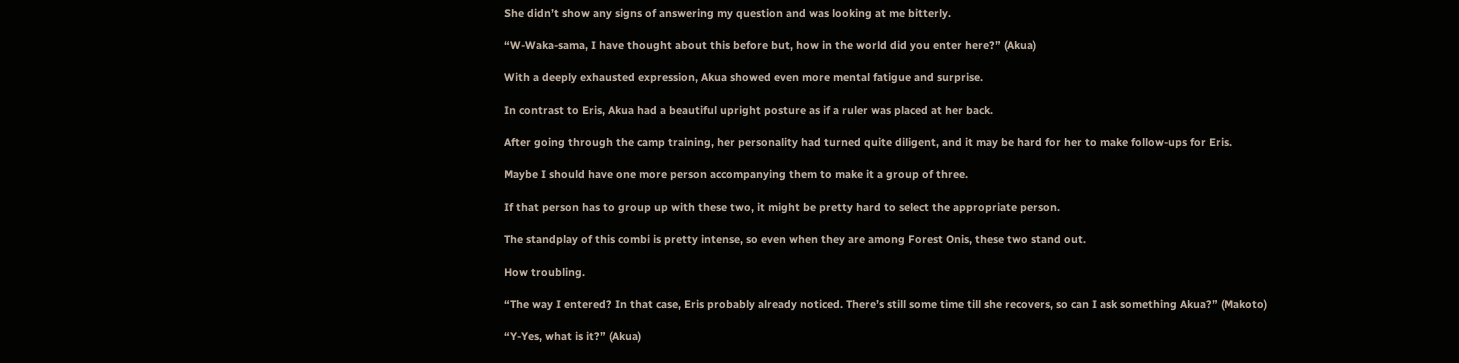She didn’t show any signs of answering my question and was looking at me bitterly.

“W-Waka-sama, I have thought about this before but, how in the world did you enter here?” (Akua)

With a deeply exhausted expression, Akua showed even more mental fatigue and surprise.

In contrast to Eris, Akua had a beautiful upright posture as if a ruler was placed at her back.

After going through the camp training, her personality had turned quite diligent, and it may be hard for her to make follow-ups for Eris.

Maybe I should have one more person accompanying them to make it a group of three.

If that person has to group up with these two, it might be pretty hard to select the appropriate person.

The standplay of this combi is pretty intense, so even when they are among Forest Onis, these two stand out.

How troubling.

“The way I entered? In that case, Eris probably already noticed. There’s still some time till she recovers, so can I ask something Akua?” (Makoto)

“Y-Yes, what is it?” (Akua)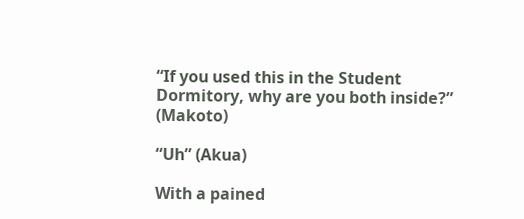“If you used this in the Student Dormitory, why are you both inside?” (Makoto)

“Uh” (Akua)

With a pained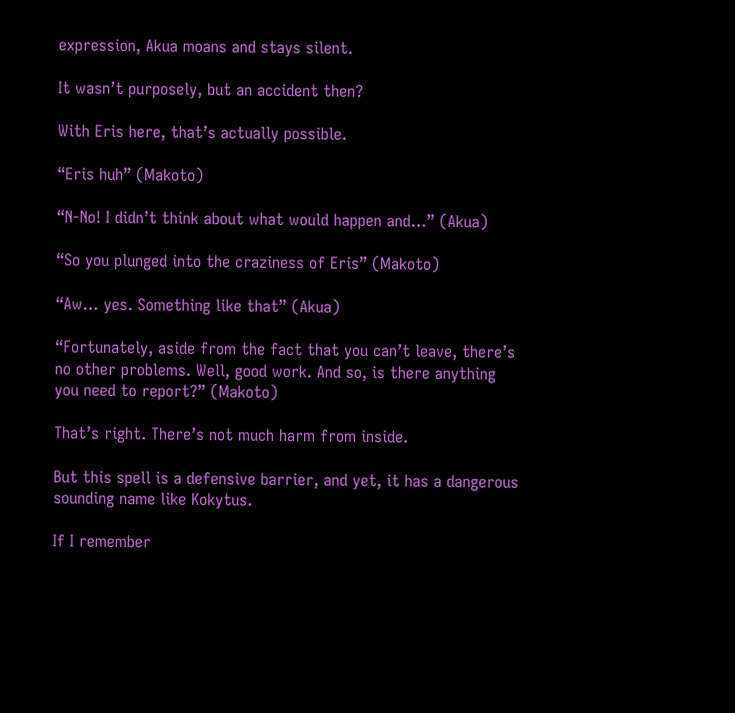expression, Akua moans and stays silent.

It wasn’t purposely, but an accident then?

With Eris here, that’s actually possible.

“Eris huh” (Makoto)

“N-No! I didn’t think about what would happen and…” (Akua)

“So you plunged into the craziness of Eris” (Makoto)

“Aw… yes. Something like that” (Akua)

“Fortunately, aside from the fact that you can’t leave, there’s no other problems. Well, good work. And so, is there anything you need to report?” (Makoto)

That’s right. There’s not much harm from inside.

But this spell is a defensive barrier, and yet, it has a dangerous sounding name like Kokytus.

If I remember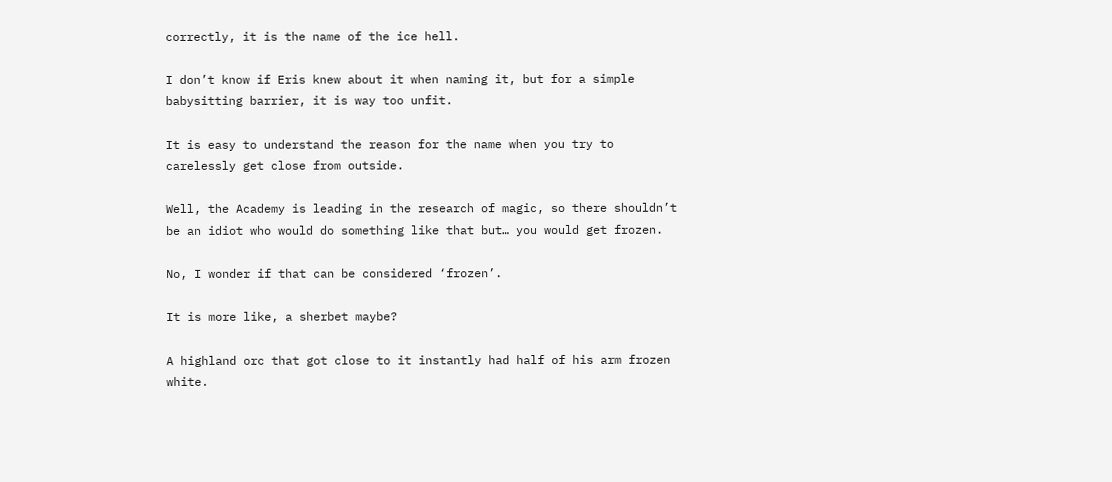correctly, it is the name of the ice hell.

I don’t know if Eris knew about it when naming it, but for a simple babysitting barrier, it is way too unfit.

It is easy to understand the reason for the name when you try to carelessly get close from outside.

Well, the Academy is leading in the research of magic, so there shouldn’t be an idiot who would do something like that but… you would get frozen.

No, I wonder if that can be considered ‘frozen’.

It is more like, a sherbet maybe?

A highland orc that got close to it instantly had half of his arm frozen white.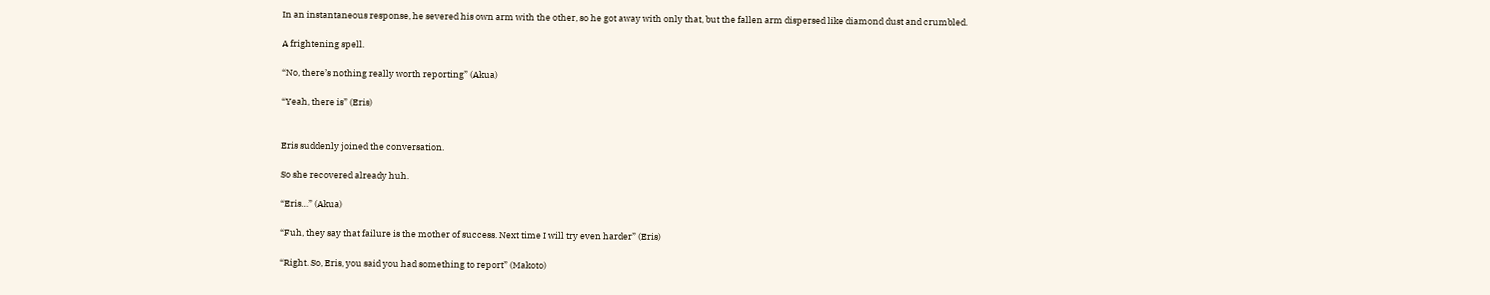In an instantaneous response, he severed his own arm with the other, so he got away with only that, but the fallen arm dispersed like diamond dust and crumbled.

A frightening spell.

“No, there’s nothing really worth reporting” (Akua)

“Yeah, there is” (Eris)


Eris suddenly joined the conversation.

So she recovered already huh.

“Eris…” (Akua)

“Fuh, they say that failure is the mother of success. Next time I will try even harder” (Eris)

“Right. So, Eris, you said you had something to report” (Makoto)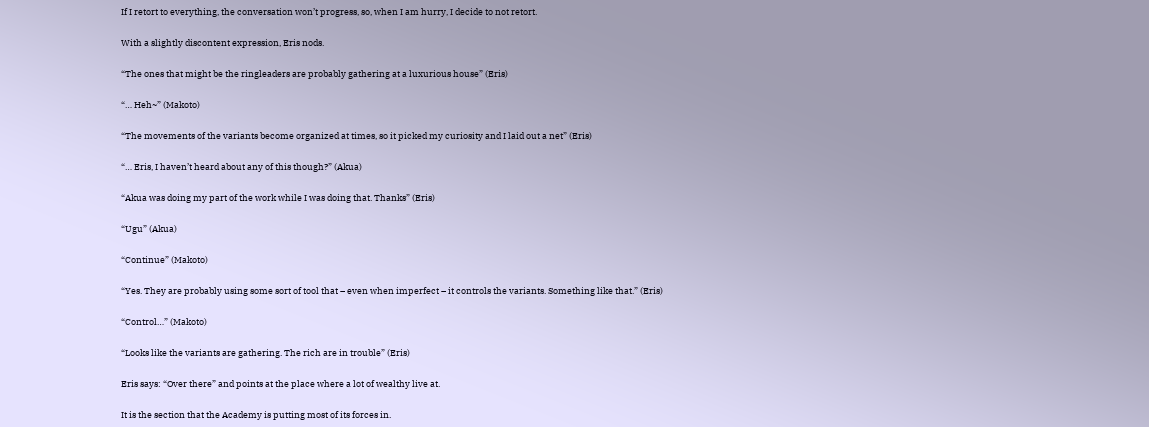If I retort to everything, the conversation won’t progress, so, when I am hurry, I decide to not retort.

With a slightly discontent expression, Eris nods.

“The ones that might be the ringleaders are probably gathering at a luxurious house” (Eris)

“… Heh~” (Makoto)

“The movements of the variants become organized at times, so it picked my curiosity and I laid out a net” (Eris)

“… Eris, I haven’t heard about any of this though?” (Akua)

“Akua was doing my part of the work while I was doing that. Thanks” (Eris)

“Ugu” (Akua)

“Continue” (Makoto)

“Yes. They are probably using some sort of tool that – even when imperfect – it controls the variants. Something like that.” (Eris)

“Control…” (Makoto)

“Looks like the variants are gathering. The rich are in trouble” (Eris)

Eris says: “Over there” and points at the place where a lot of wealthy live at.

It is the section that the Academy is putting most of its forces in.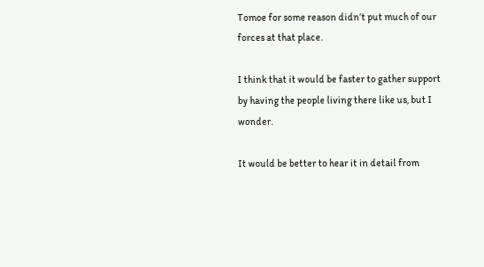Tomoe for some reason didn’t put much of our forces at that place.

I think that it would be faster to gather support by having the people living there like us, but I wonder.

It would be better to hear it in detail from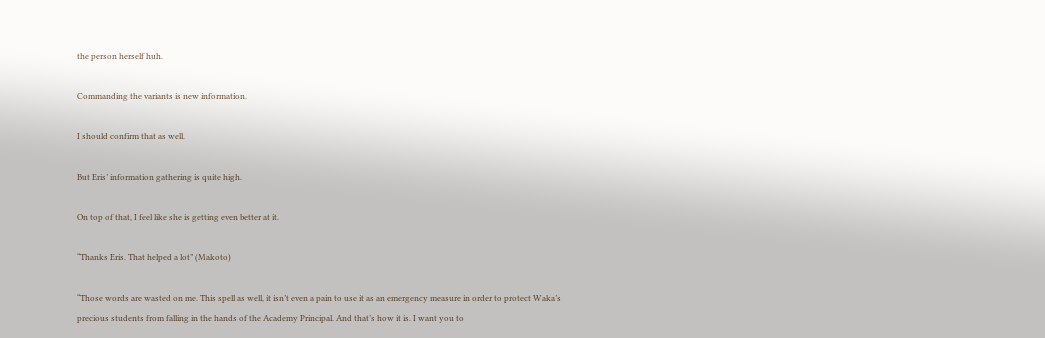the person herself huh.

Commanding the variants is new information.

I should confirm that as well.

But Eris’ information gathering is quite high.

On top of that, I feel like she is getting even better at it.

“Thanks Eris. That helped a lot” (Makoto)

“Those words are wasted on me. This spell as well, it isn’t even a pain to use it as an emergency measure in order to protect Waka’s precious students from falling in the hands of the Academy Principal. And that’s how it is. I want you to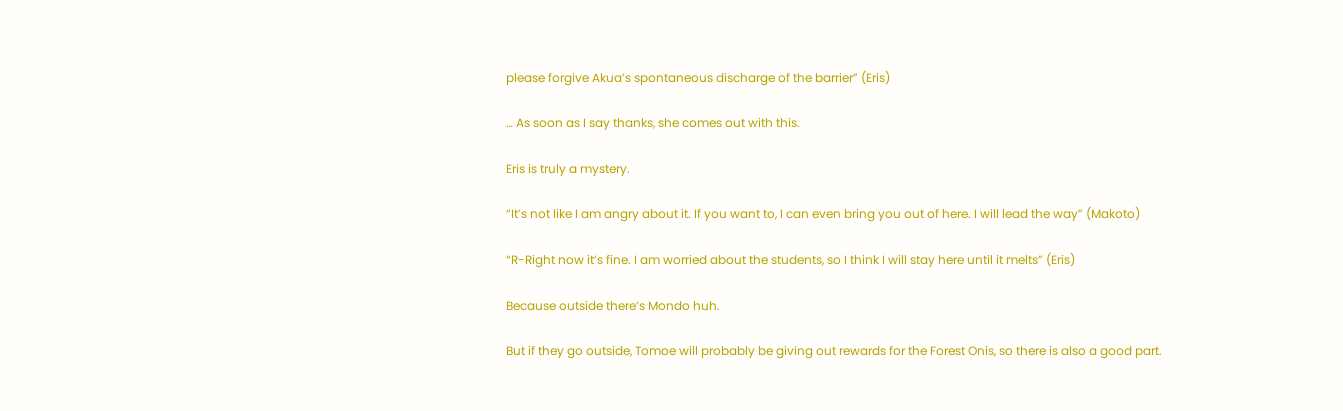please forgive Akua’s spontaneous discharge of the barrier” (Eris)

… As soon as I say thanks, she comes out with this.

Eris is truly a mystery.

“It’s not like I am angry about it. If you want to, I can even bring you out of here. I will lead the way” (Makoto)

“R-Right now it’s fine. I am worried about the students, so I think I will stay here until it melts” (Eris)

Because outside there’s Mondo huh.

But if they go outside, Tomoe will probably be giving out rewards for the Forest Onis, so there is also a good part.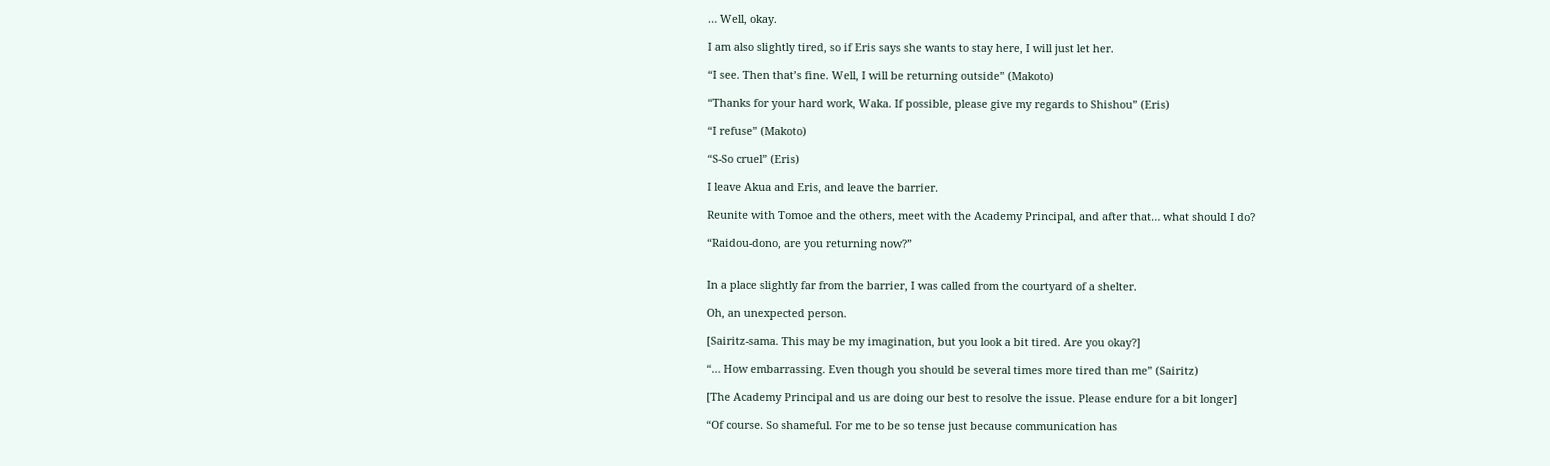… Well, okay.

I am also slightly tired, so if Eris says she wants to stay here, I will just let her.

“I see. Then that’s fine. Well, I will be returning outside” (Makoto)

“Thanks for your hard work, Waka. If possible, please give my regards to Shishou” (Eris)

“I refuse” (Makoto)

“S-So cruel” (Eris)

I leave Akua and Eris, and leave the barrier.

Reunite with Tomoe and the others, meet with the Academy Principal, and after that… what should I do?

“Raidou-dono, are you returning now?”


In a place slightly far from the barrier, I was called from the courtyard of a shelter.

Oh, an unexpected person.

[Sairitz-sama. This may be my imagination, but you look a bit tired. Are you okay?]

“… How embarrassing. Even though you should be several times more tired than me” (Sairitz)

[The Academy Principal and us are doing our best to resolve the issue. Please endure for a bit longer]

“Of course. So shameful. For me to be so tense just because communication has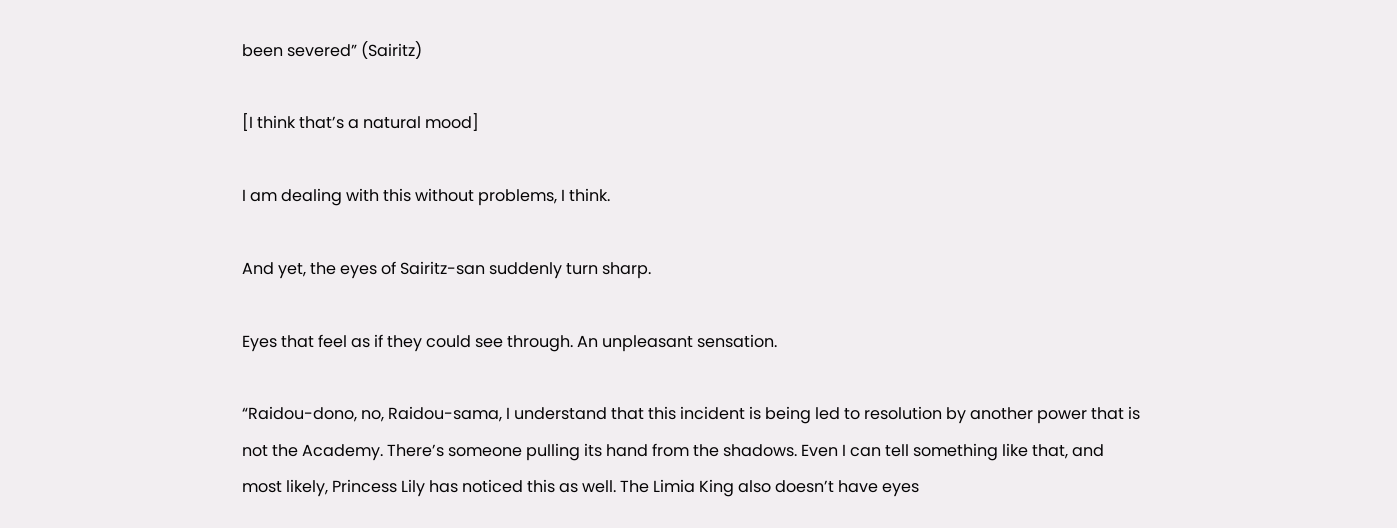been severed” (Sairitz)

[I think that’s a natural mood]

I am dealing with this without problems, I think.

And yet, the eyes of Sairitz-san suddenly turn sharp.

Eyes that feel as if they could see through. An unpleasant sensation.

“Raidou-dono, no, Raidou-sama, I understand that this incident is being led to resolution by another power that is not the Academy. There’s someone pulling its hand from the shadows. Even I can tell something like that, and most likely, Princess Lily has noticed this as well. The Limia King also doesn’t have eyes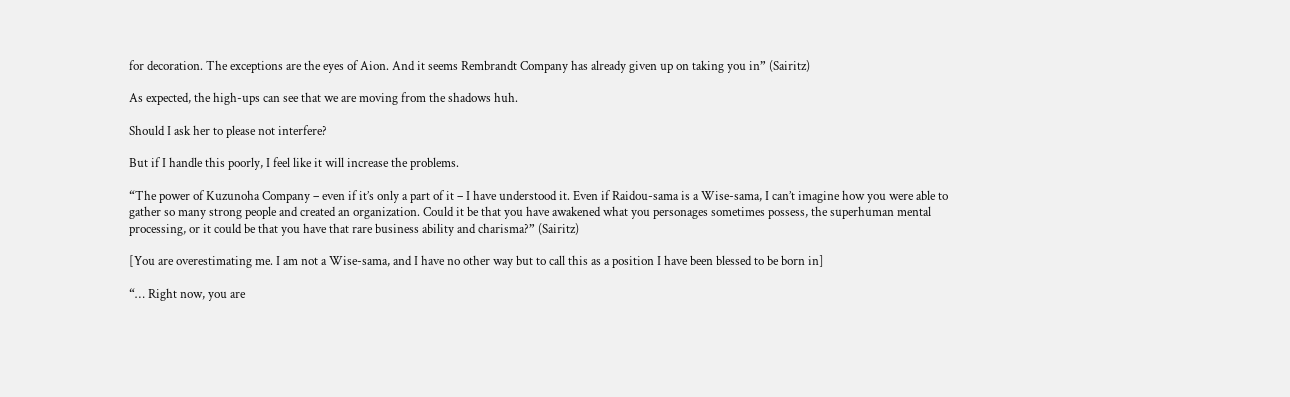for decoration. The exceptions are the eyes of Aion. And it seems Rembrandt Company has already given up on taking you in” (Sairitz)

As expected, the high-ups can see that we are moving from the shadows huh.

Should I ask her to please not interfere?

But if I handle this poorly, I feel like it will increase the problems.

“The power of Kuzunoha Company – even if it’s only a part of it – I have understood it. Even if Raidou-sama is a Wise-sama, I can’t imagine how you were able to gather so many strong people and created an organization. Could it be that you have awakened what you personages sometimes possess, the superhuman mental processing, or it could be that you have that rare business ability and charisma?” (Sairitz)

[You are overestimating me. I am not a Wise-sama, and I have no other way but to call this as a position I have been blessed to be born in]

“… Right now, you are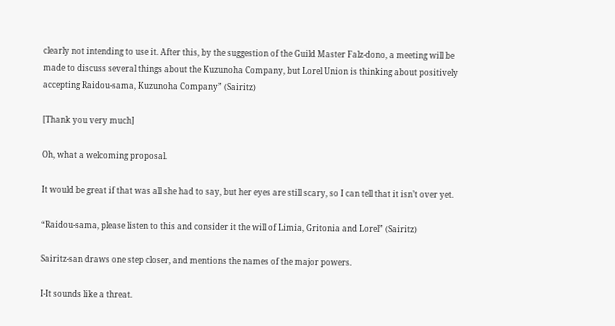clearly not intending to use it. After this, by the suggestion of the Guild Master Falz-dono, a meeting will be made to discuss several things about the Kuzunoha Company, but Lorel Union is thinking about positively accepting Raidou-sama, Kuzunoha Company” (Sairitz)

[Thank you very much]

Oh, what a welcoming proposal.

It would be great if that was all she had to say, but her eyes are still scary, so I can tell that it isn’t over yet.

“Raidou-sama, please listen to this and consider it the will of Limia, Gritonia and Lorel” (Sairitz)

Sairitz-san draws one step closer, and mentions the names of the major powers.

I-It sounds like a threat.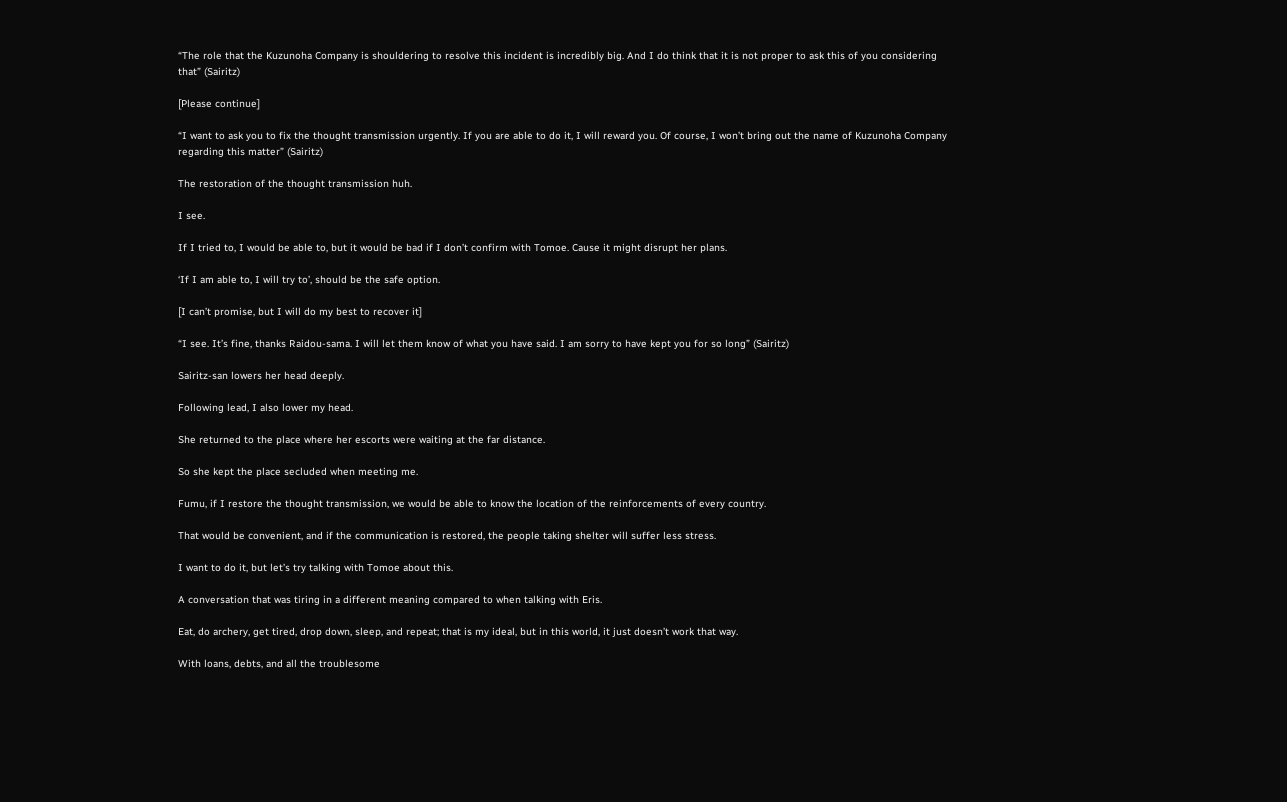“The role that the Kuzunoha Company is shouldering to resolve this incident is incredibly big. And I do think that it is not proper to ask this of you considering that” (Sairitz)

[Please continue]

“I want to ask you to fix the thought transmission urgently. If you are able to do it, I will reward you. Of course, I won’t bring out the name of Kuzunoha Company regarding this matter” (Sairitz)

The restoration of the thought transmission huh.

I see.

If I tried to, I would be able to, but it would be bad if I don’t confirm with Tomoe. Cause it might disrupt her plans.

‘If I am able to, I will try to’, should be the safe option.

[I can’t promise, but I will do my best to recover it]

“I see. It’s fine, thanks Raidou-sama. I will let them know of what you have said. I am sorry to have kept you for so long” (Sairitz)

Sairitz-san lowers her head deeply.

Following lead, I also lower my head.

She returned to the place where her escorts were waiting at the far distance.

So she kept the place secluded when meeting me.

Fumu, if I restore the thought transmission, we would be able to know the location of the reinforcements of every country.

That would be convenient, and if the communication is restored, the people taking shelter will suffer less stress.

I want to do it, but let’s try talking with Tomoe about this.

A conversation that was tiring in a different meaning compared to when talking with Eris.

Eat, do archery, get tired, drop down, sleep, and repeat; that is my ideal, but in this world, it just doesn’t work that way.

With loans, debts, and all the troublesome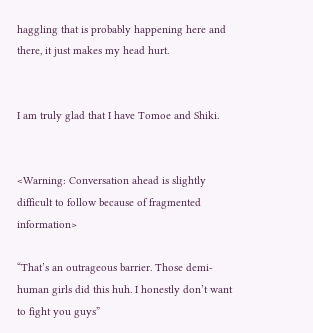haggling that is probably happening here and there, it just makes my head hurt.


I am truly glad that I have Tomoe and Shiki.


<Warning: Conversation ahead is slightly difficult to follow because of fragmented information>

“That’s an outrageous barrier. Those demi-human girls did this huh. I honestly don’t want to fight you guys”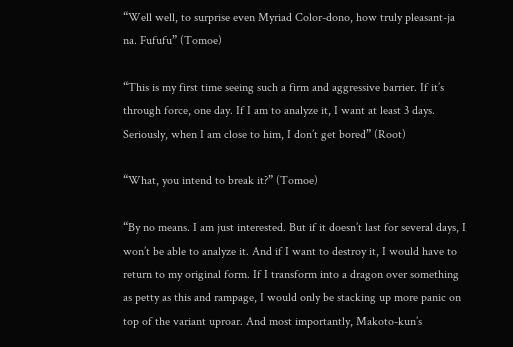“Well well, to surprise even Myriad Color-dono, how truly pleasant-ja na. Fufufu” (Tomoe)

“This is my first time seeing such a firm and aggressive barrier. If it’s through force, one day. If I am to analyze it, I want at least 3 days. Seriously, when I am close to him, I don’t get bored” (Root)

“What, you intend to break it?” (Tomoe)

“By no means. I am just interested. But if it doesn’t last for several days, I won’t be able to analyze it. And if I want to destroy it, I would have to return to my original form. If I transform into a dragon over something as petty as this and rampage, I would only be stacking up more panic on top of the variant uproar. And most importantly, Makoto-kun’s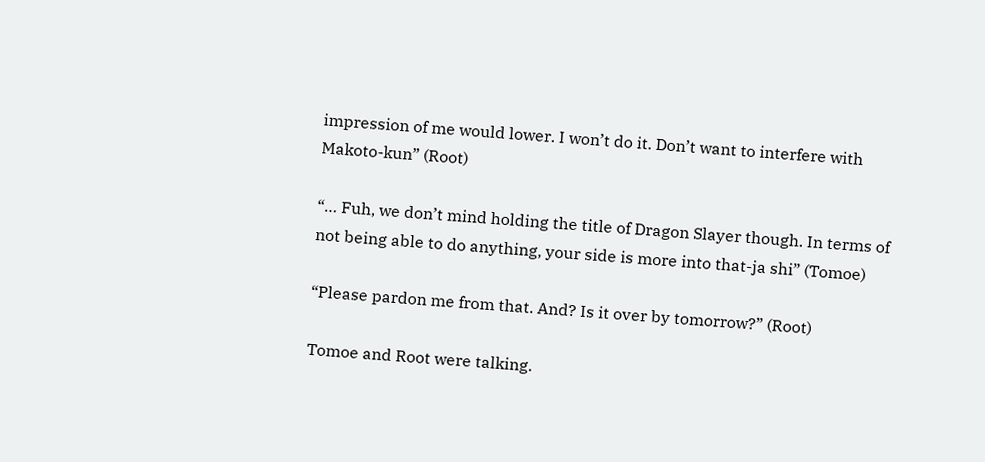impression of me would lower. I won’t do it. Don’t want to interfere with Makoto-kun” (Root)

“… Fuh, we don’t mind holding the title of Dragon Slayer though. In terms of not being able to do anything, your side is more into that-ja shi” (Tomoe)

“Please pardon me from that. And? Is it over by tomorrow?” (Root)

Tomoe and Root were talking.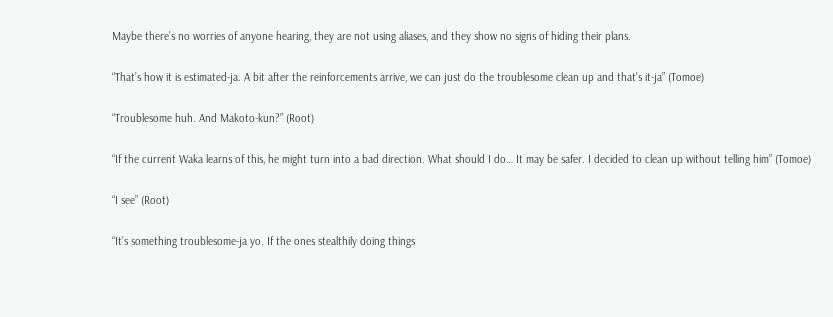Maybe there’s no worries of anyone hearing, they are not using aliases, and they show no signs of hiding their plans.

“That’s how it is estimated-ja. A bit after the reinforcements arrive, we can just do the troublesome clean up and that’s it-ja” (Tomoe)

“Troublesome huh. And Makoto-kun?” (Root)

“If the current Waka learns of this, he might turn into a bad direction. What should I do… It may be safer. I decided to clean up without telling him” (Tomoe)

“I see” (Root)

“It’s something troublesome-ja yo. If the ones stealthily doing things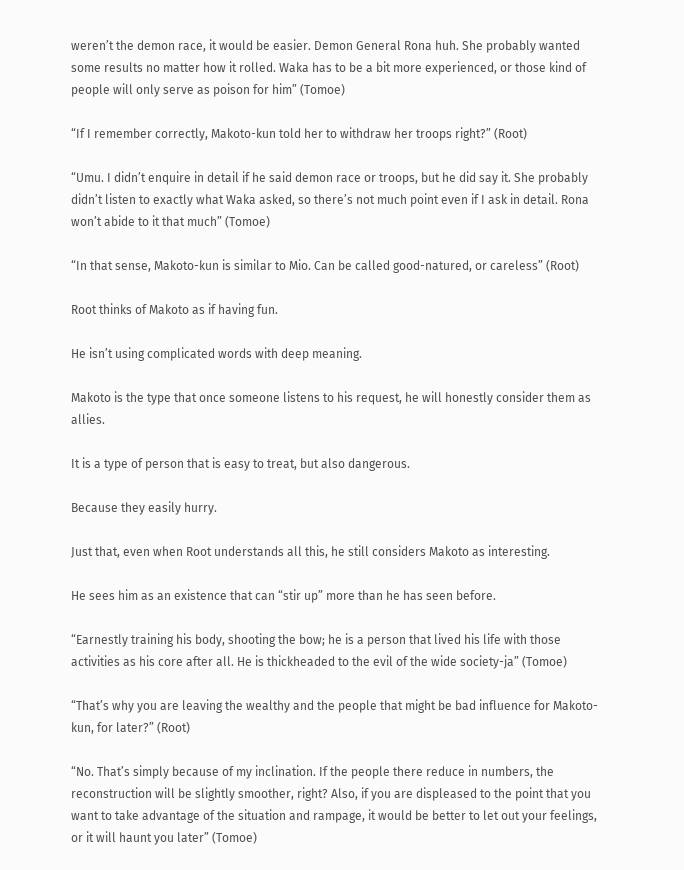weren’t the demon race, it would be easier. Demon General Rona huh. She probably wanted some results no matter how it rolled. Waka has to be a bit more experienced, or those kind of people will only serve as poison for him” (Tomoe)

“If I remember correctly, Makoto-kun told her to withdraw her troops right?” (Root)

“Umu. I didn’t enquire in detail if he said demon race or troops, but he did say it. She probably didn’t listen to exactly what Waka asked, so there’s not much point even if I ask in detail. Rona won’t abide to it that much” (Tomoe)

“In that sense, Makoto-kun is similar to Mio. Can be called good-natured, or careless” (Root)

Root thinks of Makoto as if having fun.

He isn’t using complicated words with deep meaning.

Makoto is the type that once someone listens to his request, he will honestly consider them as allies.

It is a type of person that is easy to treat, but also dangerous.

Because they easily hurry.

Just that, even when Root understands all this, he still considers Makoto as interesting.

He sees him as an existence that can “stir up” more than he has seen before.

“Earnestly training his body, shooting the bow; he is a person that lived his life with those activities as his core after all. He is thickheaded to the evil of the wide society-ja” (Tomoe)

“That’s why you are leaving the wealthy and the people that might be bad influence for Makoto-kun, for later?” (Root)

“No. That’s simply because of my inclination. If the people there reduce in numbers, the reconstruction will be slightly smoother, right? Also, if you are displeased to the point that you want to take advantage of the situation and rampage, it would be better to let out your feelings, or it will haunt you later” (Tomoe)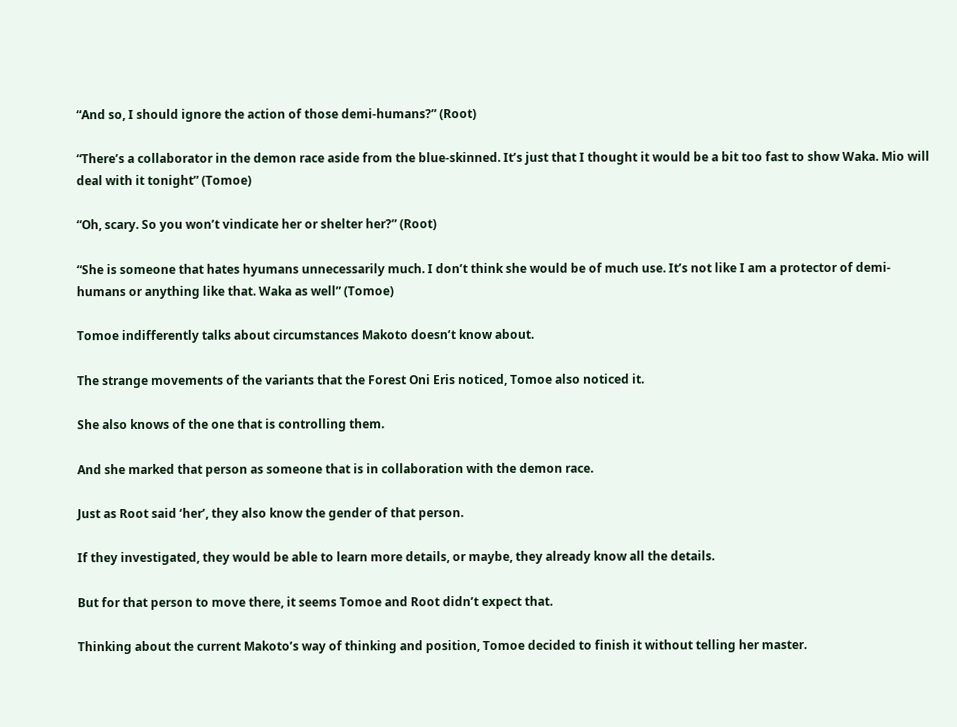“And so, I should ignore the action of those demi-humans?” (Root)

“There’s a collaborator in the demon race aside from the blue-skinned. It’s just that I thought it would be a bit too fast to show Waka. Mio will deal with it tonight” (Tomoe)

“Oh, scary. So you won’t vindicate her or shelter her?” (Root)

“She is someone that hates hyumans unnecessarily much. I don’t think she would be of much use. It’s not like I am a protector of demi-humans or anything like that. Waka as well” (Tomoe)

Tomoe indifferently talks about circumstances Makoto doesn’t know about.

The strange movements of the variants that the Forest Oni Eris noticed, Tomoe also noticed it.

She also knows of the one that is controlling them.

And she marked that person as someone that is in collaboration with the demon race.

Just as Root said ‘her’, they also know the gender of that person.

If they investigated, they would be able to learn more details, or maybe, they already know all the details.

But for that person to move there, it seems Tomoe and Root didn’t expect that.

Thinking about the current Makoto’s way of thinking and position, Tomoe decided to finish it without telling her master.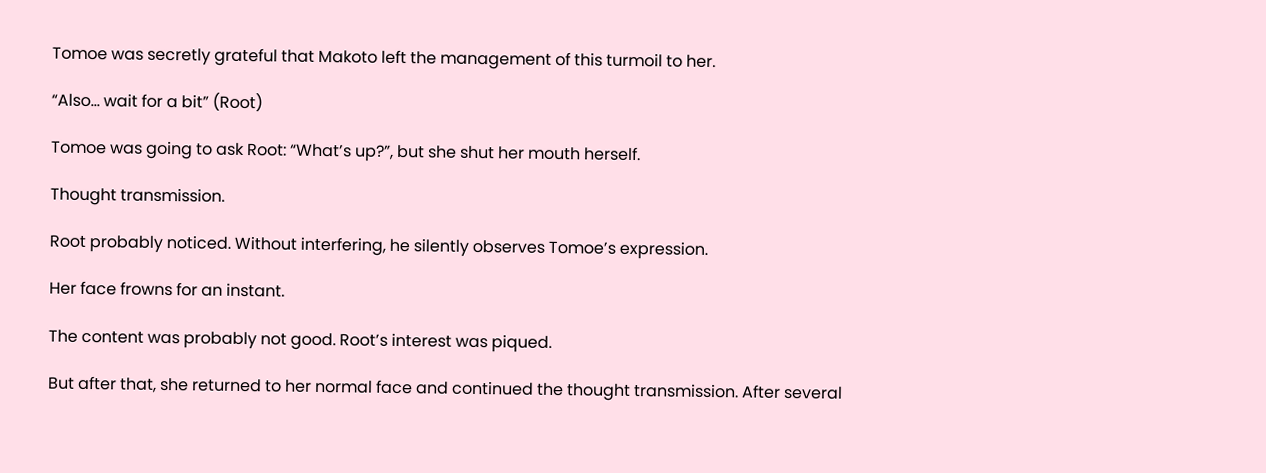Tomoe was secretly grateful that Makoto left the management of this turmoil to her.

“Also… wait for a bit” (Root)

Tomoe was going to ask Root: “What’s up?”, but she shut her mouth herself.

Thought transmission.

Root probably noticed. Without interfering, he silently observes Tomoe’s expression.

Her face frowns for an instant.

The content was probably not good. Root’s interest was piqued.

But after that, she returned to her normal face and continued the thought transmission. After several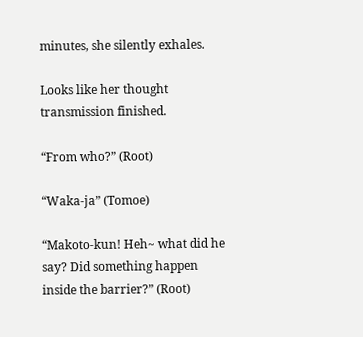minutes, she silently exhales.

Looks like her thought transmission finished.

“From who?” (Root)

“Waka-ja” (Tomoe)

“Makoto-kun! Heh~ what did he say? Did something happen inside the barrier?” (Root)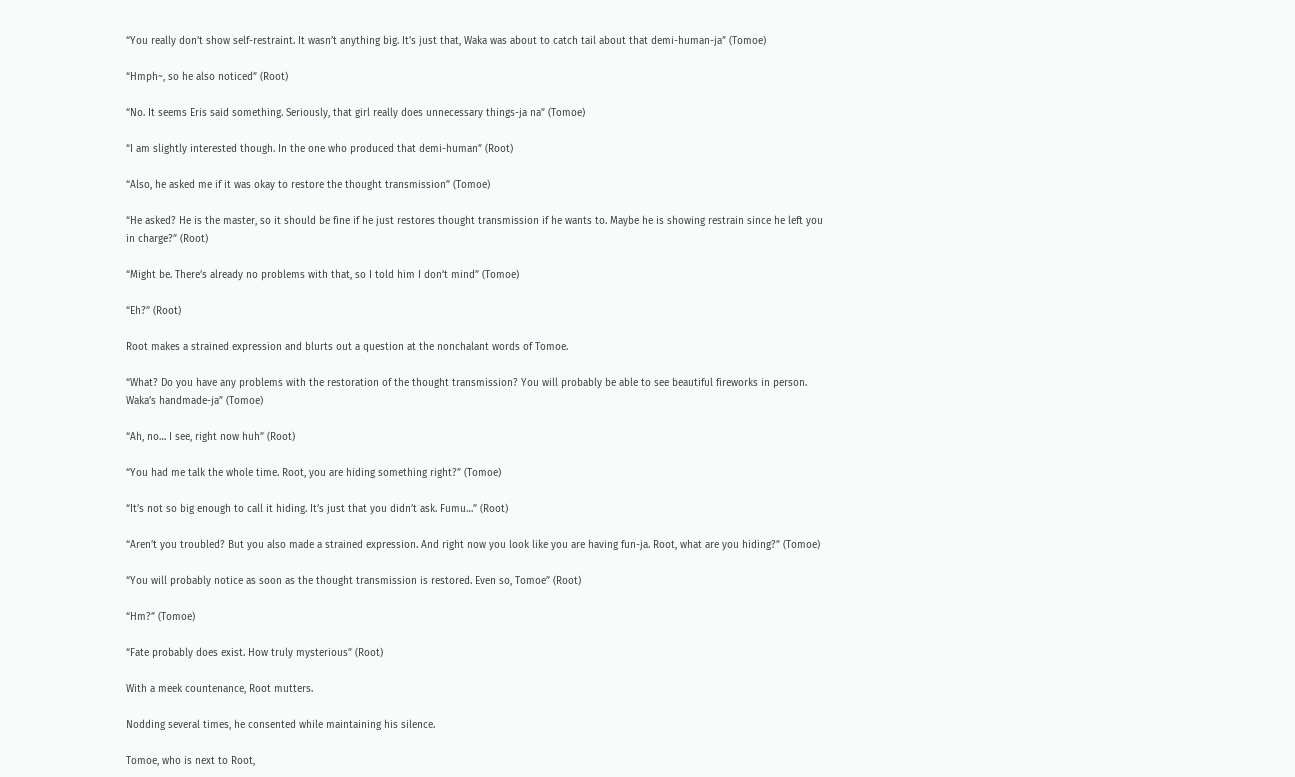“You really don’t show self-restraint. It wasn’t anything big. It’s just that, Waka was about to catch tail about that demi-human-ja” (Tomoe)

“Hmph~, so he also noticed” (Root)

“No. It seems Eris said something. Seriously, that girl really does unnecessary things-ja na” (Tomoe)

“I am slightly interested though. In the one who produced that demi-human” (Root)

“Also, he asked me if it was okay to restore the thought transmission” (Tomoe)

“He asked? He is the master, so it should be fine if he just restores thought transmission if he wants to. Maybe he is showing restrain since he left you in charge?” (Root)

“Might be. There’s already no problems with that, so I told him I don’t mind” (Tomoe)

“Eh?” (Root)

Root makes a strained expression and blurts out a question at the nonchalant words of Tomoe.

“What? Do you have any problems with the restoration of the thought transmission? You will probably be able to see beautiful fireworks in person. Waka’s handmade-ja” (Tomoe)

“Ah, no… I see, right now huh” (Root)

“You had me talk the whole time. Root, you are hiding something right?” (Tomoe)

“It’s not so big enough to call it hiding. It’s just that you didn’t ask. Fumu…” (Root)

“Aren’t you troubled? But you also made a strained expression. And right now you look like you are having fun-ja. Root, what are you hiding?” (Tomoe)

“You will probably notice as soon as the thought transmission is restored. Even so, Tomoe” (Root)

“Hm?” (Tomoe)

“Fate probably does exist. How truly mysterious” (Root)

With a meek countenance, Root mutters.

Nodding several times, he consented while maintaining his silence.

Tomoe, who is next to Root,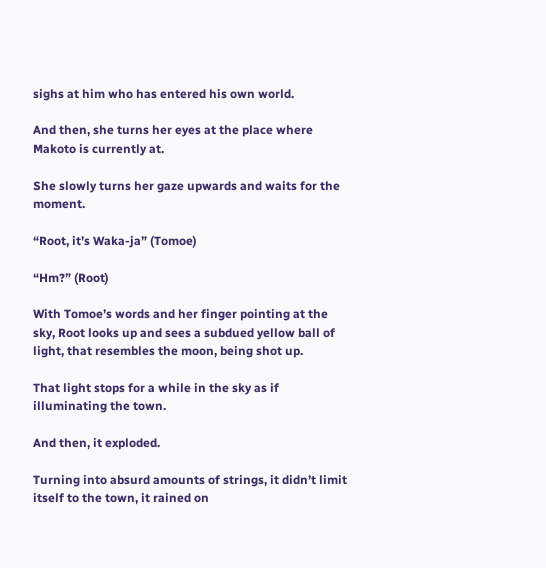sighs at him who has entered his own world.

And then, she turns her eyes at the place where Makoto is currently at.

She slowly turns her gaze upwards and waits for the moment.

“Root, it’s Waka-ja” (Tomoe)

“Hm?” (Root)

With Tomoe’s words and her finger pointing at the sky, Root looks up and sees a subdued yellow ball of light, that resembles the moon, being shot up.

That light stops for a while in the sky as if illuminating the town.

And then, it exploded.

Turning into absurd amounts of strings, it didn’t limit itself to the town, it rained on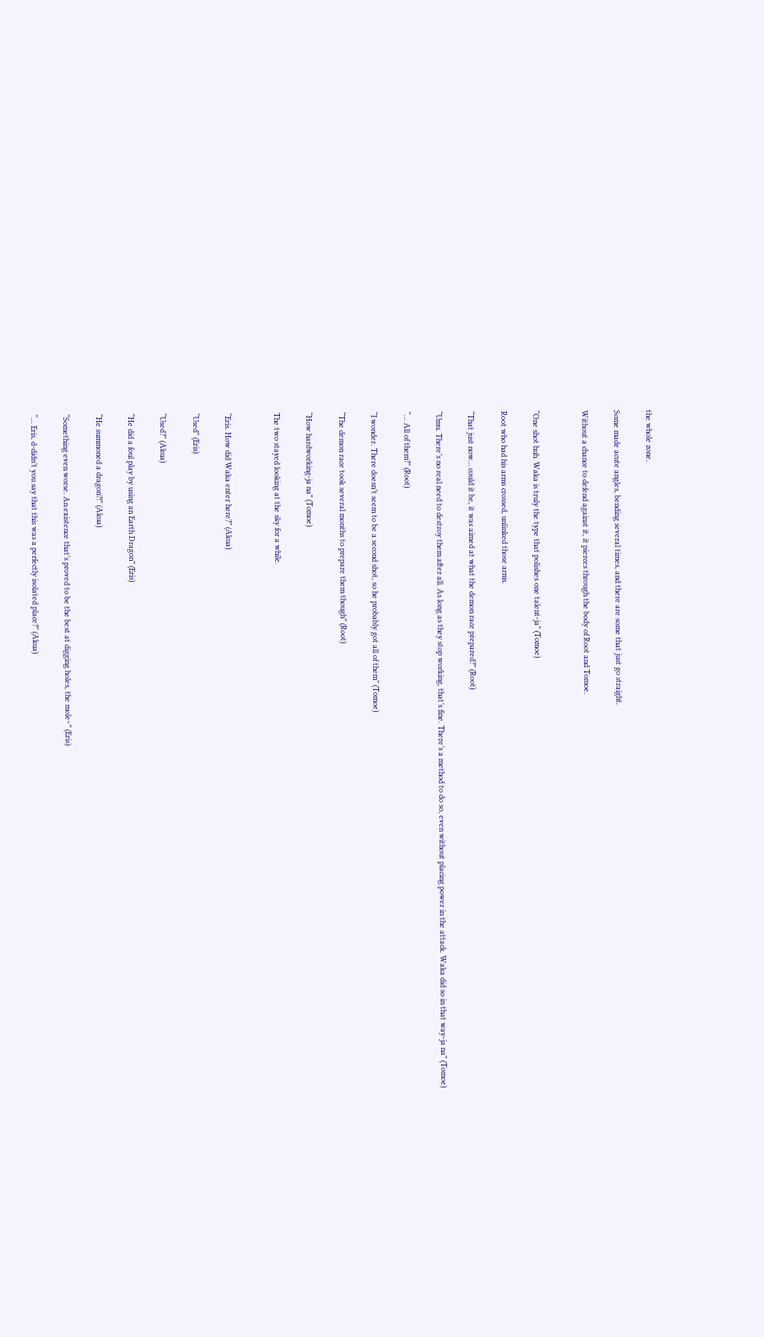the whole zone.

Some made acute angles, bending several times, and there are some that just go straight.

Without a chance to defend against it, it pierces through the body of Root and Tomoe.


“One shot huh. Waka is truly the type that polishes one talent-ja” (Tomoe)

Root who had his arms crossed, unlinked those arms.

“That just now… could it be, it was aimed at what the demon race prepared?” (Root)

“Umu. There’s no real need to destroy them after all. As long as they stop working, that’s fine. There’s a method to do so, even without placing power in the attack. Waka did so in that way-ja na” (Tomoe)

“… All of them?” (Root)

“I wonder. There doesn’t seem to be a second shot, so he probably got all of them” (Tomoe)

“The demon race took several months to prepare them though” (Root)

“How hardworking-ja na” (Tomoe)

The two stayed looking at the sky for a while.


“Eris. How did Waka enter here?” (Akua)

“Used” (Eris)

“Used?” (Akua)

“He did a foul play by using an Earth Dragon” (Eris)

“He summoned a dragon?!” (Akua)

“Something even worse. An existence that’s proved to be the best at digging holes, the mole~” (Eris)

“… Eris, d-didn’t you say that this was a perfectly isolated place?” (Akua)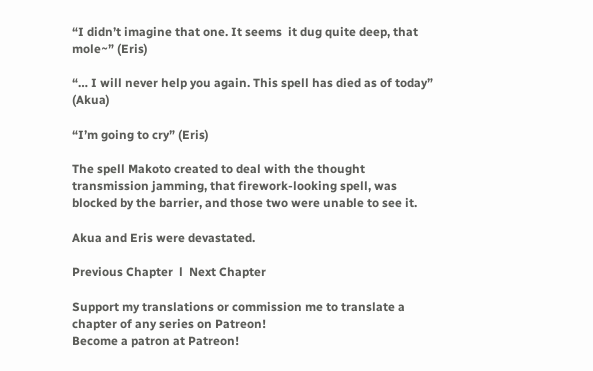“I didn’t imagine that one. It seems  it dug quite deep, that mole~” (Eris)

“… I will never help you again. This spell has died as of today” (Akua)

“I’m going to cry” (Eris)

The spell Makoto created to deal with the thought transmission jamming, that firework-looking spell, was blocked by the barrier, and those two were unable to see it.

Akua and Eris were devastated.

Previous Chapter  l  Next Chapter

Support my translations or commission me to translate a chapter of any series on Patreon!
Become a patron at Patreon!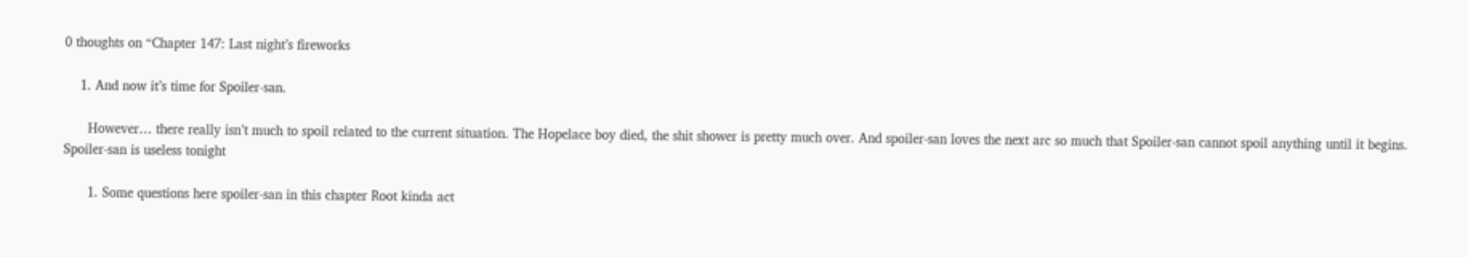0 thoughts on “Chapter 147: Last night’s fireworks

    1. And now it’s time for Spoiler-san.

      However… there really isn’t much to spoil related to the current situation. The Hopelace boy died, the shit shower is pretty much over. And spoiler-san loves the next arc so much that Spoiler-san cannot spoil anything until it begins. Spoiler-san is useless tonight

      1. Some questions here spoiler-san in this chapter Root kinda act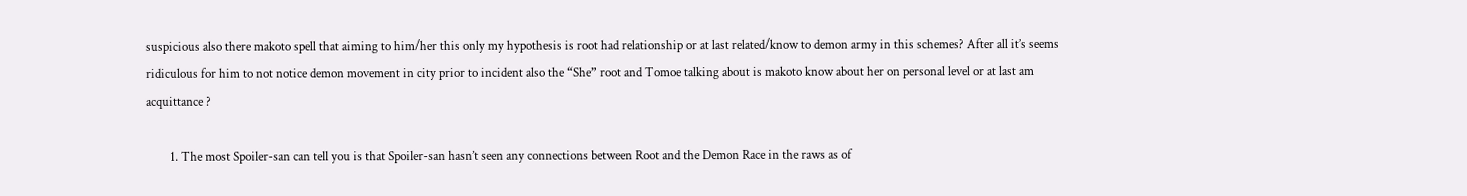suspicious also there makoto spell that aiming to him/her this only my hypothesis is root had relationship or at last related/know to demon army in this schemes? After all it’s seems ridiculous for him to not notice demon movement in city prior to incident also the “She” root and Tomoe talking about is makoto know about her on personal level or at last am acquittance ?

        1. The most Spoiler-san can tell you is that Spoiler-san hasn’t seen any connections between Root and the Demon Race in the raws as of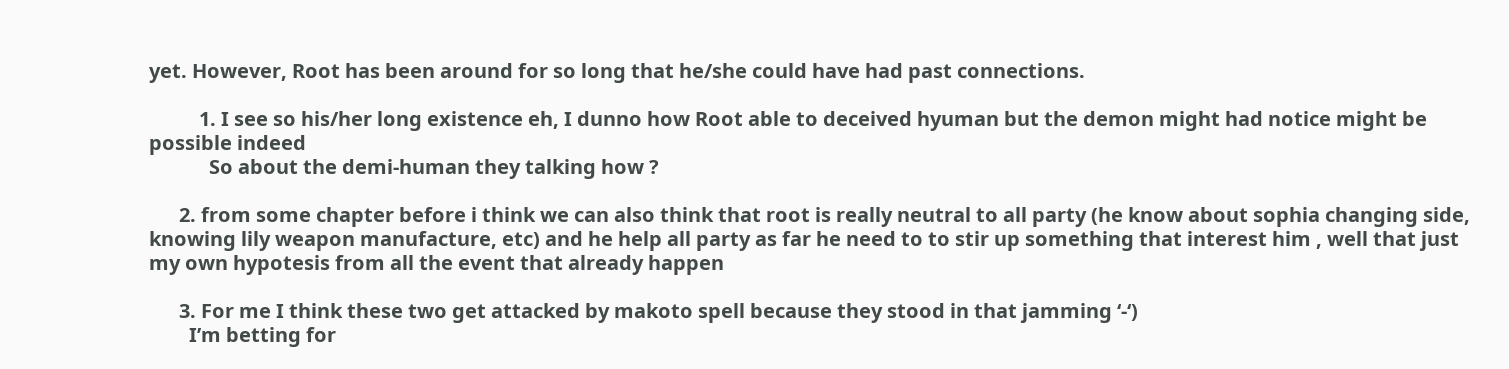yet. However, Root has been around for so long that he/she could have had past connections.

          1. I see so his/her long existence eh, I dunno how Root able to deceived hyuman but the demon might had notice might be possible indeed
            So about the demi-human they talking how ?

      2. from some chapter before i think we can also think that root is really neutral to all party (he know about sophia changing side, knowing lily weapon manufacture, etc) and he help all party as far he need to to stir up something that interest him , well that just my own hypotesis from all the event that already happen

      3. For me I think these two get attacked by makoto spell because they stood in that jamming ‘-‘)
        I’m betting for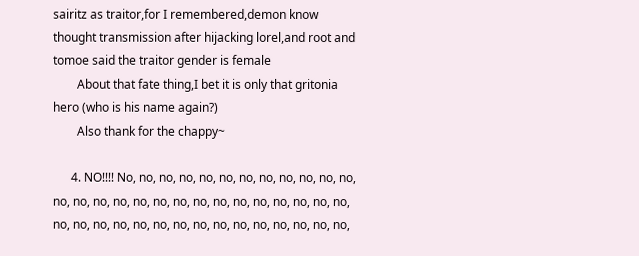sairitz as traitor,for I remembered,demon know thought transmission after hijacking lorel,and root and tomoe said the traitor gender is female
        About that fate thing,I bet it is only that gritonia hero (who is his name again?)
        Also thank for the chappy~

      4. NO!!!! No, no, no, no, no, no, no, no, no, no, no, no, no, no, no, no, no, no, no, no, no, no, no, no, no, no, no, no, no, no, no, no, no, no, no, no, no, no, no, no, no, no,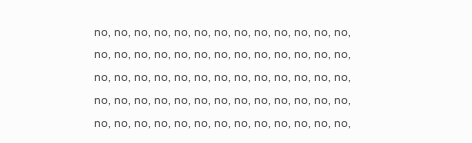no, no, no, no, no, no, no, no, no, no, no, no, no, no, no, no, no, no, no, no, no, no, no, no, no, no, no, no, no, no, no, no, no, no, no, no, no, no, no, no, no, no, no, no, no, no, no, no, no, no, no, no, no, no, no, no, no, no, no, no, no, no, no, no, no,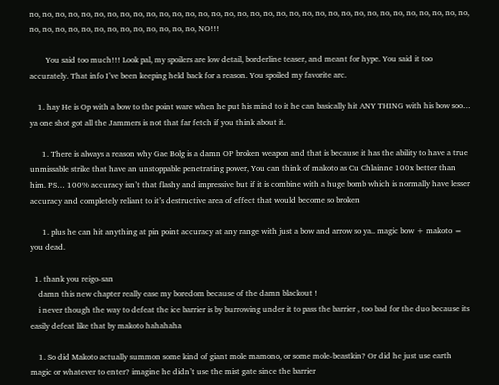no, no, no, no, no, no, no, no, no, no, no, no, no, no, no, no, no, no, no, no, no, no, no, no, no, no, no, no, no, no, no, no, no, no, no, no, no, no, no, no, no, no, no, no, no, no, no, NO!!!

        You said too much!!! Look pal, my spoilers are low detail, borderline teaser, and meant for hype. You said it too accurately. That info I’ve been keeping held back for a reason. You spoiled my favorite arc.

    1. hay He is Op with a bow to the point ware when he put his mind to it he can basically hit ANY THING with his bow soo… ya one shot got all the Jammers is not that far fetch if you think about it.

      1. There is always a reason why Gae Bolg is a damn OP broken weapon and that is because it has the ability to have a true unmissable strike that have an unstoppable penetrating power, You can think of makoto as Cu Chlainne 100x better than him. PS… 100% accuracy isn’t that flashy and impressive but if it is combine with a huge bomb which is normally have lesser accuracy and completely reliant to it’s destructive area of effect that would become so broken

      1. plus he can hit anything at pin point accuracy at any range with just a bow and arrow so ya.. magic bow + makoto = you dead.

  1. thank you reigo-san
    damn this new chapter really ease my boredom because of the damn blackout !
    i never though the way to defeat the ice barrier is by burrowing under it to pass the barrier , too bad for the duo because its easily defeat like that by makoto hahahaha

    1. So did Makoto actually summon some kind of giant mole mamono, or some mole-beastkin? Or did he just use earth magic or whatever to enter? imagine he didn’t use the mist gate since the barrier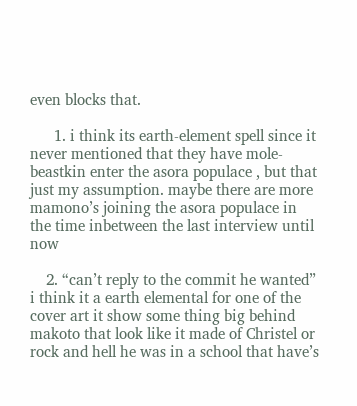even blocks that.

      1. i think its earth-element spell since it never mentioned that they have mole-beastkin enter the asora populace , but that just my assumption. maybe there are more mamono’s joining the asora populace in the time inbetween the last interview until now

    2. “can’t reply to the commit he wanted” i think it a earth elemental for one of the cover art it show some thing big behind makoto that look like it made of Christel or rock and hell he was in a school that have’s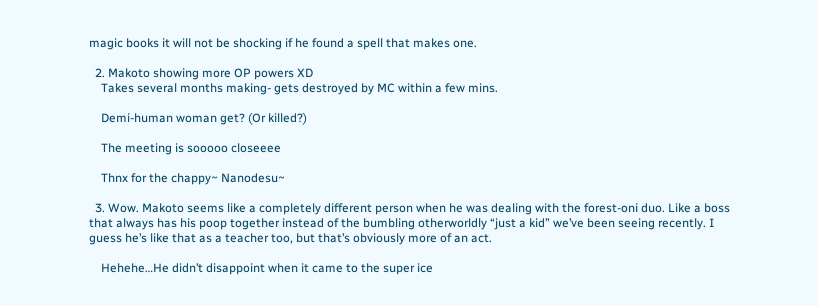magic books it will not be shocking if he found a spell that makes one.

  2. Makoto showing more OP powers XD
    Takes several months making- gets destroyed by MC within a few mins.

    Demi-human woman get? (Or killed?)

    The meeting is sooooo closeeee

    Thnx for the chappy~ Nanodesu~

  3. Wow. Makoto seems like a completely different person when he was dealing with the forest-oni duo. Like a boss that always has his poop together instead of the bumbling otherworldly “just a kid” we’ve been seeing recently. I guess he’s like that as a teacher too, but that’s obviously more of an act.

    Hehehe…He didn’t disappoint when it came to the super ice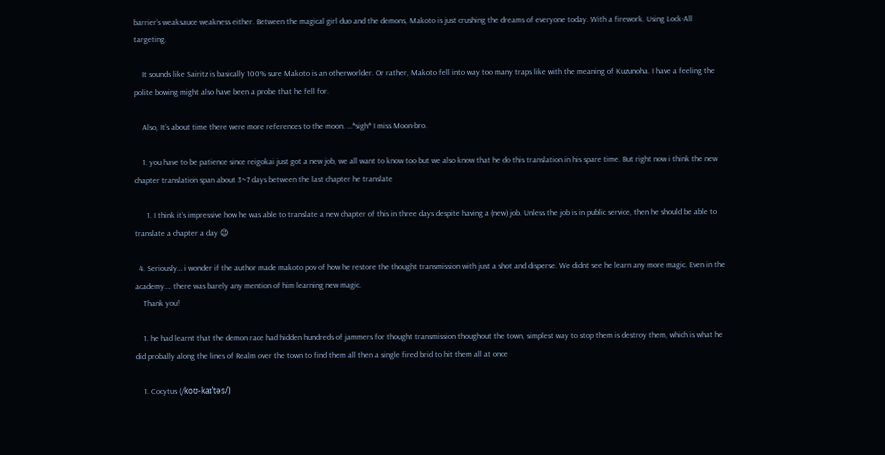barrier’s weaksauce weakness either. Between the magical girl duo and the demons, Makoto is just crushing the dreams of everyone today. With a firework. Using Lock-All targeting.

    It sounds like Sairitz is basically 100% sure Makoto is an otherworlder. Or rather, Makoto fell into way too many traps like with the meaning of Kuzunoha. I have a feeling the polite bowing might also have been a probe that he fell for.

    Also, It’s about time there were more references to the moon. …*sigh* I miss Moon-bro.

    1. you have to be patience since reigokai just got a new job, we all want to know too but we also know that he do this translation in his spare time. But right now i think the new chapter translation span about 3~7 days between the last chapter he translate

      1. I think it’s impressive how he was able to translate a new chapter of this in three days despite having a (new) job. Unless the job is in public service, then he should be able to translate a chapter a day 😉

  4. Seriously… i wonder if the author made makoto pov of how he restore the thought transmission with just a shot and disperse. We didnt see he learn any more magic. Even in the academy…. there was barely any mention of him learning new magic.
    Thank you!

    1. he had learnt that the demon race had hidden hundreds of jammers for thought transmission thoughout the town, simplest way to stop them is destroy them, which is what he did probally along the lines of Realm over the town to find them all then a single fired brid to hit them all at once

    1. Cocytus (/koʊ-kaɪˈtəs/)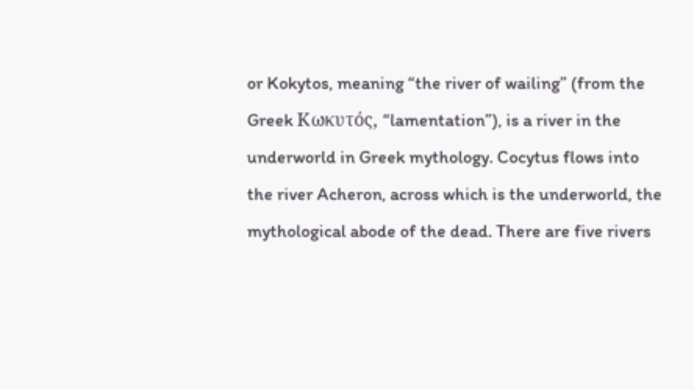or Kokytos, meaning “the river of wailing” (from the Greek Κωκυτός, “lamentation”), is a river in the underworld in Greek mythology. Cocytus flows into the river Acheron, across which is the underworld, the mythological abode of the dead. There are five rivers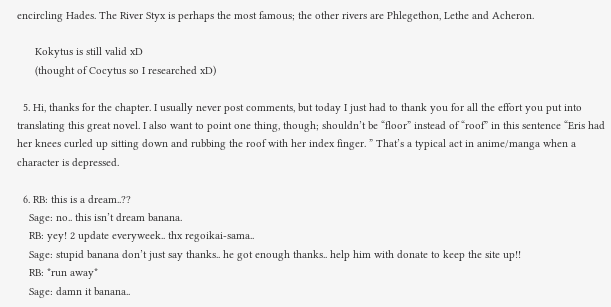encircling Hades. The River Styx is perhaps the most famous; the other rivers are Phlegethon, Lethe and Acheron.

      Kokytus is still valid xD
      (thought of Cocytus so I researched xD)

  5. Hi, thanks for the chapter. I usually never post comments, but today I just had to thank you for all the effort you put into translating this great novel. I also want to point one thing, though; shouldn’t be “floor” instead of “roof” in this sentence “Eris had her knees curled up sitting down and rubbing the roof with her index finger. ” That’s a typical act in anime/manga when a character is depressed.

  6. RB: this is a dream..??
    Sage: no.. this isn’t dream banana.
    RB: yey! 2 update everyweek.. thx regoikai-sama..
    Sage: stupid banana don’t just say thanks.. he got enough thanks.. help him with donate to keep the site up!!
    RB: *run away*
    Sage: damn it banana..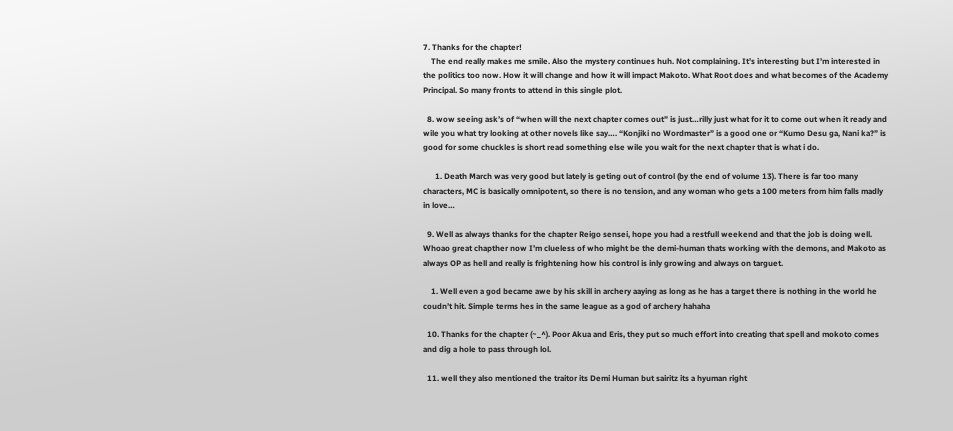7. Thanks for the chapter!
    The end really makes me smile. Also the mystery continues huh. Not complaining. It’s interesting but I’m interested in the politics too now. How it will change and how it will impact Makoto. What Root does and what becomes of the Academy Principal. So many fronts to attend in this single plot.

  8. wow seeing ask’s of “when will the next chapter comes out” is just…rilly just what for it to come out when it ready and wile you what try looking at other novels like say…. “Konjiki no Wordmaster” is a good one or “Kumo Desu ga, Nani ka?” is good for some chuckles is short read something else wile you wait for the next chapter that is what i do.

      1. Death March was very good but lately is geting out of control (by the end of volume 13). There is far too many characters, MC is basically omnipotent, so there is no tension, and any woman who gets a 100 meters from him falls madly in love…

  9. Well as always thanks for the chapter Reigo sensei, hope you had a restfull weekend and that the job is doing well. Whoao great chapther now I’m clueless of who might be the demi-human thats working with the demons, and Makoto as always OP as hell and really is frightening how his control is inly growing and always on targuet.

    1. Well even a god became awe by his skill in archery aaying as long as he has a target there is nothing in the world he coudn’t hit. Simple terms hes in the same league as a god of archery hahaha

  10. Thanks for the chapter (~_^). Poor Akua and Eris, they put so much effort into creating that spell and mokoto comes and dig a hole to pass through lol.

  11. well they also mentioned the traitor its Demi Human but sairitz its a hyuman right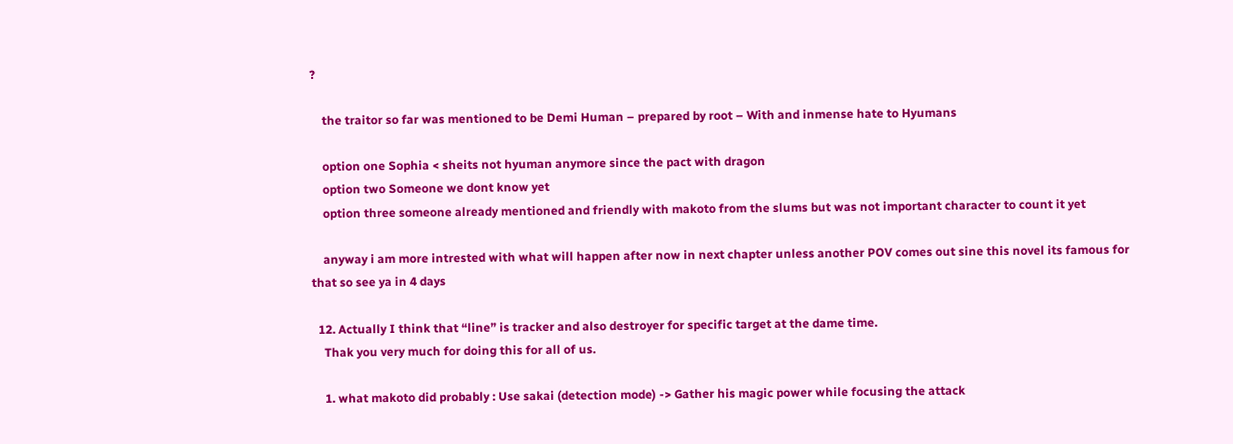?

    the traitor so far was mentioned to be Demi Human – prepared by root – With and inmense hate to Hyumans

    option one Sophia < sheits not hyuman anymore since the pact with dragon
    option two Someone we dont know yet
    option three someone already mentioned and friendly with makoto from the slums but was not important character to count it yet

    anyway i am more intrested with what will happen after now in next chapter unless another POV comes out sine this novel its famous for that so see ya in 4 days

  12. Actually I think that “line” is tracker and also destroyer for specific target at the dame time.
    Thak you very much for doing this for all of us.

    1. what makoto did probably : Use sakai (detection mode) -> Gather his magic power while focusing the attack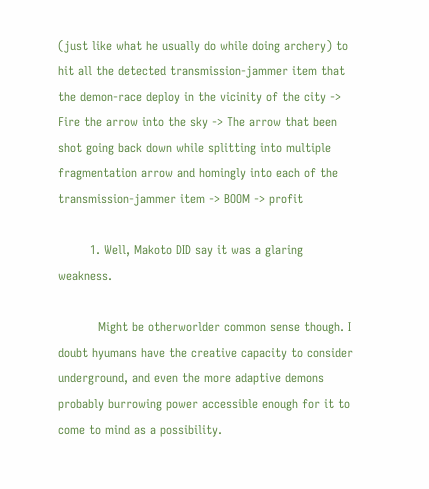(just like what he usually do while doing archery) to hit all the detected transmission-jammer item that the demon-race deploy in the vicinity of the city -> Fire the arrow into the sky -> The arrow that been shot going back down while splitting into multiple fragmentation arrow and homingly into each of the transmission-jammer item -> BOOM -> profit

        1. Well, Makoto DID say it was a glaring weakness.

          Might be otherworlder common sense though. I doubt hyumans have the creative capacity to consider underground, and even the more adaptive demons probably burrowing power accessible enough for it to come to mind as a possibility.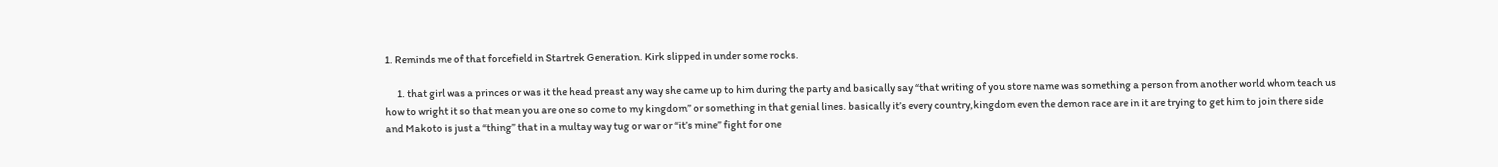1. Reminds me of that forcefield in Startrek Generation. Kirk slipped in under some rocks.

      1. that girl was a princes or was it the head preast any way she came up to him during the party and basically say “that writing of you store name was something a person from another world whom teach us how to wright it so that mean you are one so come to my kingdom” or something in that genial lines. basically it’s every country,kingdom even the demon race are in it are trying to get him to join there side and Makoto is just a “thing” that in a multay way tug or war or “it’s mine” fight for one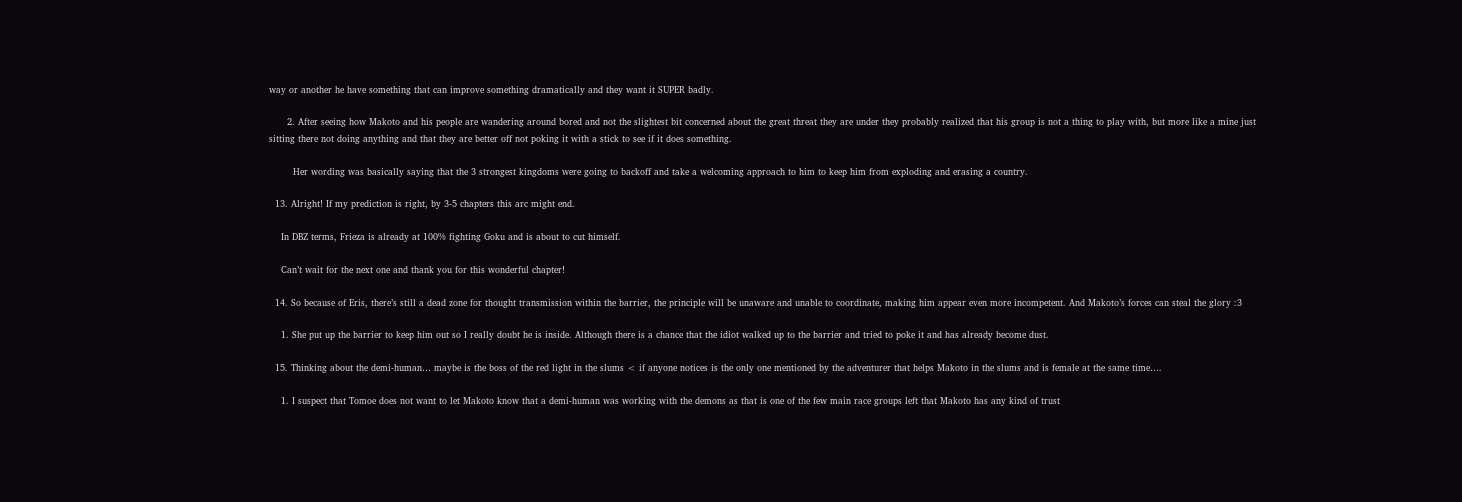way or another he have something that can improve something dramatically and they want it SUPER badly.

      2. After seeing how Makoto and his people are wandering around bored and not the slightest bit concerned about the great threat they are under they probably realized that his group is not a thing to play with, but more like a mine just sitting there not doing anything and that they are better off not poking it with a stick to see if it does something.

        Her wording was basically saying that the 3 strongest kingdoms were going to backoff and take a welcoming approach to him to keep him from exploding and erasing a country.

  13. Alright! If my prediction is right, by 3-5 chapters this arc might end.

    In DBZ terms, Frieza is already at 100% fighting Goku and is about to cut himself.

    Can’t wait for the next one and thank you for this wonderful chapter!

  14. So because of Eris, there’s still a dead zone for thought transmission within the barrier, the principle will be unaware and unable to coordinate, making him appear even more incompetent. And Makoto’s forces can steal the glory :3

    1. She put up the barrier to keep him out so I really doubt he is inside. Although there is a chance that the idiot walked up to the barrier and tried to poke it and has already become dust.

  15. Thinking about the demi-human… maybe is the boss of the red light in the slums < if anyone notices is the only one mentioned by the adventurer that helps Makoto in the slums and is female at the same time….

    1. I suspect that Tomoe does not want to let Makoto know that a demi-human was working with the demons as that is one of the few main race groups left that Makoto has any kind of trust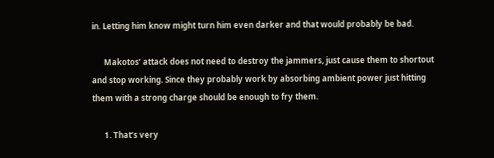in. Letting him know might turn him even darker and that would probably be bad.

      Makotos’ attack does not need to destroy the jammers, just cause them to shortout and stop working. Since they probably work by absorbing ambient power just hitting them with a strong charge should be enough to fry them.

      1. That’s very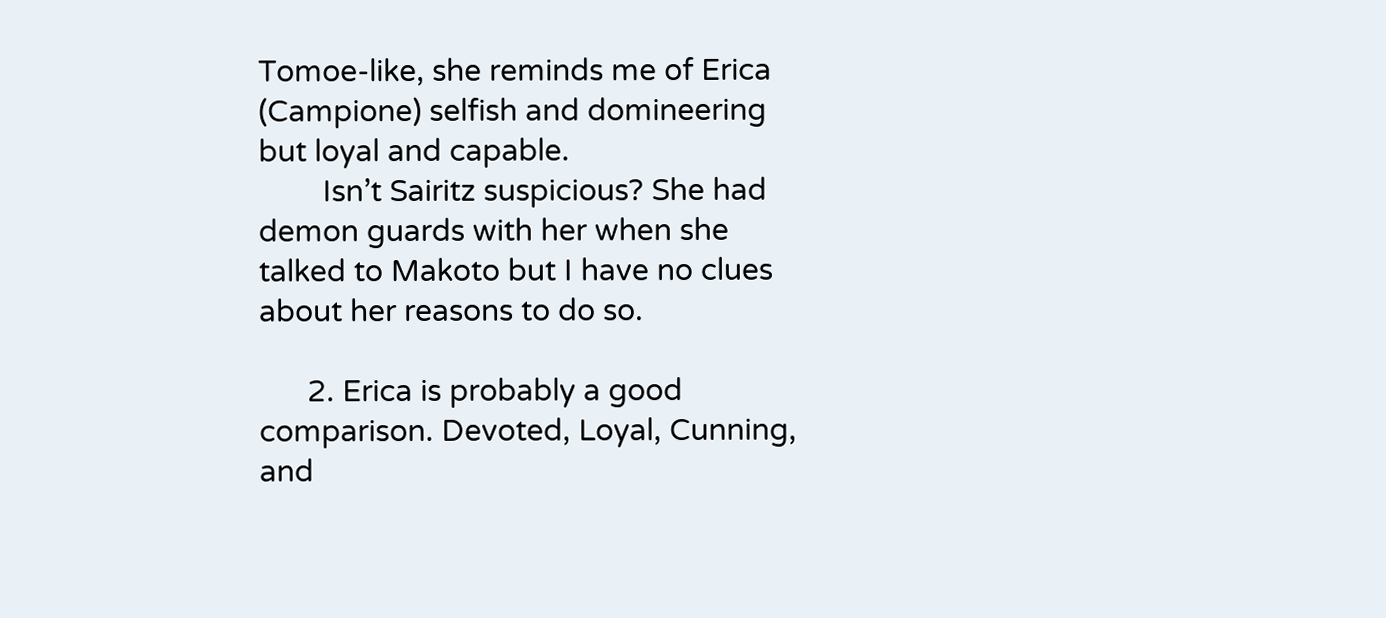Tomoe-like, she reminds me of Erica (Campione) selfish and domineering but loyal and capable.
        Isn’t Sairitz suspicious? She had demon guards with her when she talked to Makoto but I have no clues about her reasons to do so.

      2. Erica is probably a good comparison. Devoted, Loyal, Cunning, and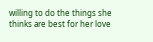willing to do the things she thinks are best for her love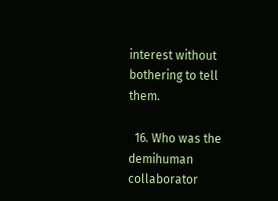interest without bothering to tell them.

  16. Who was the demihuman collaborator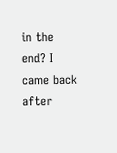in the end? I came back after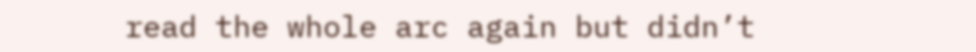read the whole arc again but didn’t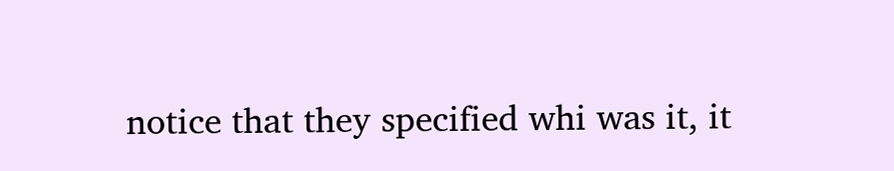notice that they specified whi was it, it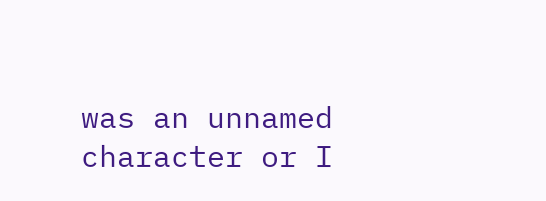was an unnamed character or I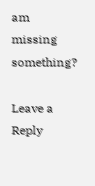am missing something?

Leave a Reply